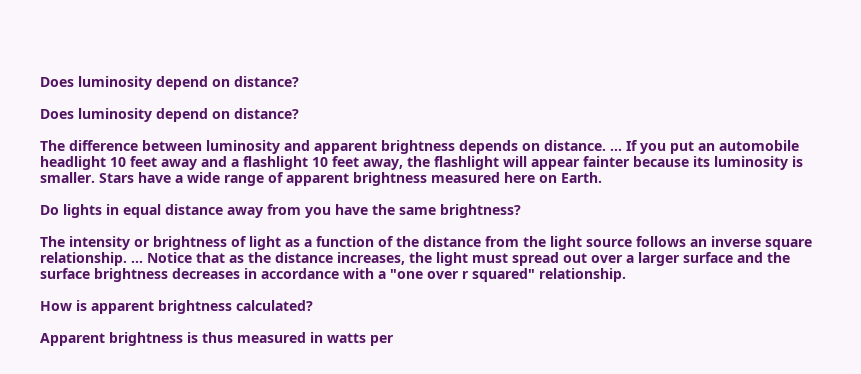Does luminosity depend on distance?

Does luminosity depend on distance?

The difference between luminosity and apparent brightness depends on distance. ... If you put an automobile headlight 10 feet away and a flashlight 10 feet away, the flashlight will appear fainter because its luminosity is smaller. Stars have a wide range of apparent brightness measured here on Earth.

Do lights in equal distance away from you have the same brightness?

The intensity or brightness of light as a function of the distance from the light source follows an inverse square relationship. ... Notice that as the distance increases, the light must spread out over a larger surface and the surface brightness decreases in accordance with a "one over r squared" relationship.

How is apparent brightness calculated?

Apparent brightness is thus measured in watts per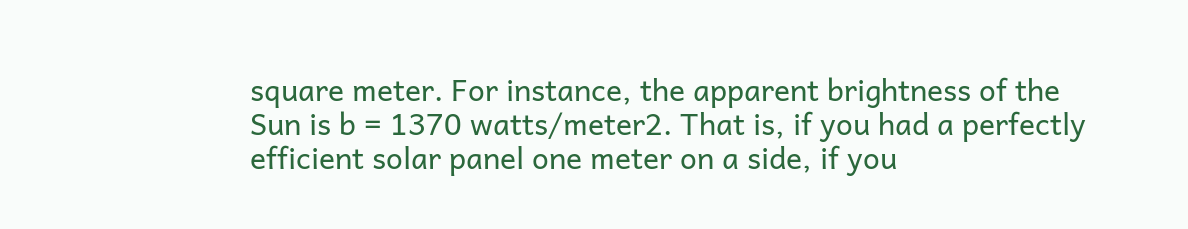square meter. For instance, the apparent brightness of the Sun is b = 1370 watts/meter2. That is, if you had a perfectly efficient solar panel one meter on a side, if you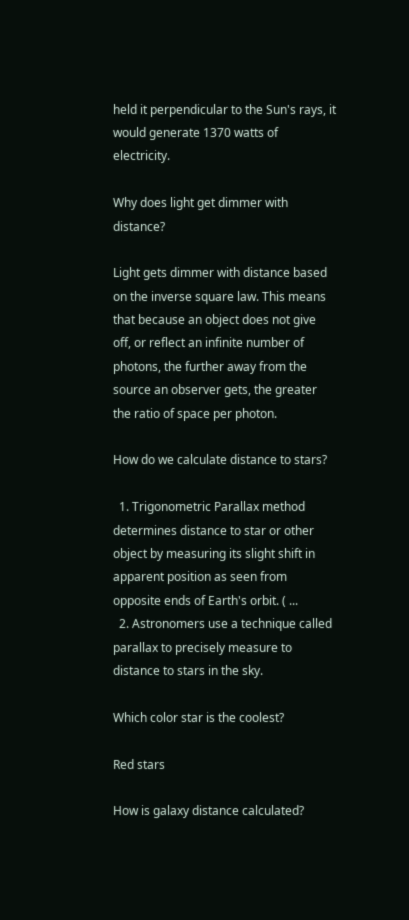held it perpendicular to the Sun's rays, it would generate 1370 watts of electricity.

Why does light get dimmer with distance?

Light gets dimmer with distance based on the inverse square law. This means that because an object does not give off, or reflect an infinite number of photons, the further away from the source an observer gets, the greater the ratio of space per photon.

How do we calculate distance to stars?

  1. Trigonometric Parallax method determines distance to star or other object by measuring its slight shift in apparent position as seen from opposite ends of Earth's orbit. ( ...
  2. Astronomers use a technique called parallax to precisely measure to distance to stars in the sky.

Which color star is the coolest?

Red stars

How is galaxy distance calculated?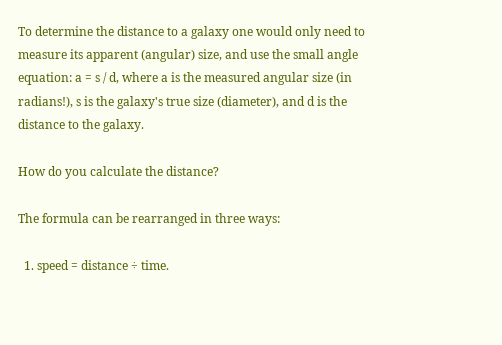To determine the distance to a galaxy one would only need to measure its apparent (angular) size, and use the small angle equation: a = s / d, where a is the measured angular size (in radians!), s is the galaxy's true size (diameter), and d is the distance to the galaxy.

How do you calculate the distance?

The formula can be rearranged in three ways:

  1. speed = distance ÷ time.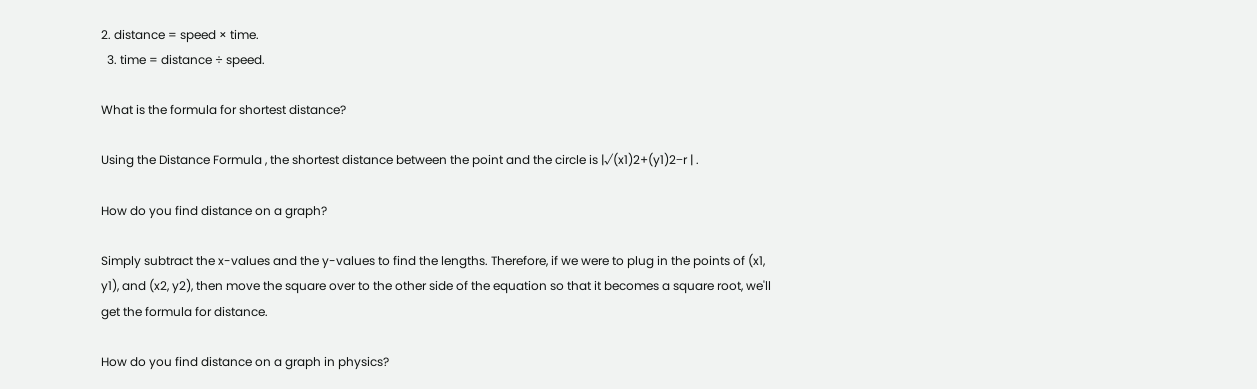2. distance = speed × time.
  3. time = distance ÷ speed.

What is the formula for shortest distance?

Using the Distance Formula , the shortest distance between the point and the circle is |√(x1)2+(y1)2−r | .

How do you find distance on a graph?

Simply subtract the x-values and the y-values to find the lengths. Therefore, if we were to plug in the points of (x1, y1), and (x2, y2), then move the square over to the other side of the equation so that it becomes a square root, we'll get the formula for distance.

How do you find distance on a graph in physics?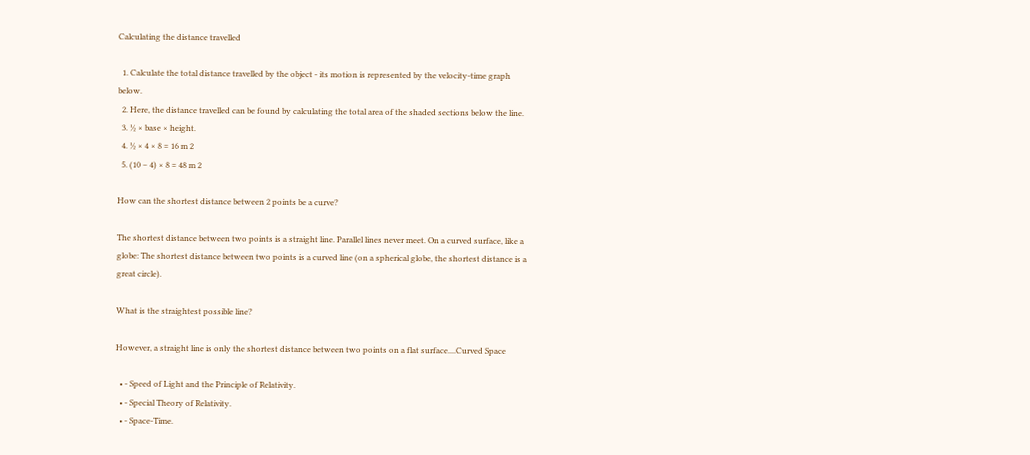Calculating the distance travelled

  1. Calculate the total distance travelled by the object - its motion is represented by the velocity-time graph below.
  2. Here, the distance travelled can be found by calculating the total area of the shaded sections below the line.
  3. ½ × base × height.
  4. ½ × 4 × 8 = 16 m 2
  5. (10 – 4) × 8 = 48 m 2

How can the shortest distance between 2 points be a curve?

The shortest distance between two points is a straight line. Parallel lines never meet. On a curved surface, like a globe: The shortest distance between two points is a curved line (on a spherical globe, the shortest distance is a great circle).

What is the straightest possible line?

However, a straight line is only the shortest distance between two points on a flat surface....Curved Space

  • - Speed of Light and the Principle of Relativity.
  • - Special Theory of Relativity.
  • - Space-Time.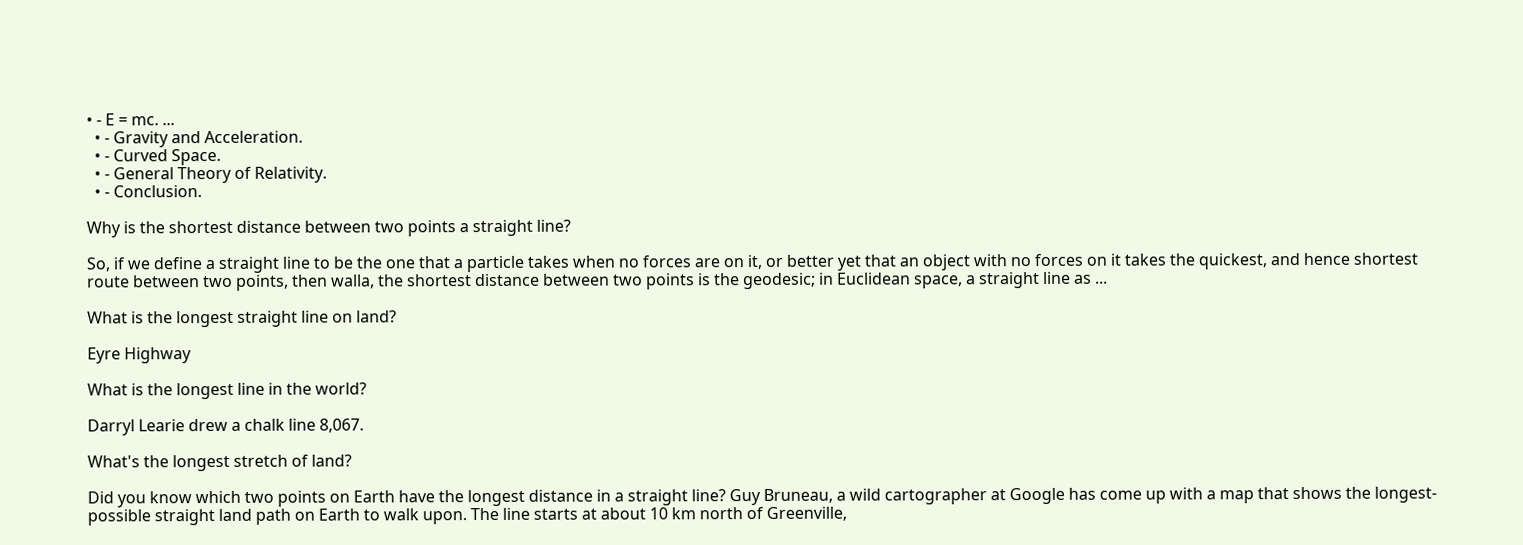• - E = mc. ...
  • - Gravity and Acceleration.
  • - Curved Space.
  • - General Theory of Relativity.
  • - Conclusion.

Why is the shortest distance between two points a straight line?

So, if we define a straight line to be the one that a particle takes when no forces are on it, or better yet that an object with no forces on it takes the quickest, and hence shortest route between two points, then walla, the shortest distance between two points is the geodesic; in Euclidean space, a straight line as ...

What is the longest straight line on land?

Eyre Highway

What is the longest line in the world?

Darryl Learie drew a chalk line 8,067.

What's the longest stretch of land?

Did you know which two points on Earth have the longest distance in a straight line? Guy Bruneau, a wild cartographer at Google has come up with a map that shows the longest-possible straight land path on Earth to walk upon. The line starts at about 10 km north of Greenville,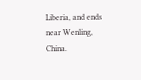Liberia, and ends near Wenling, China.